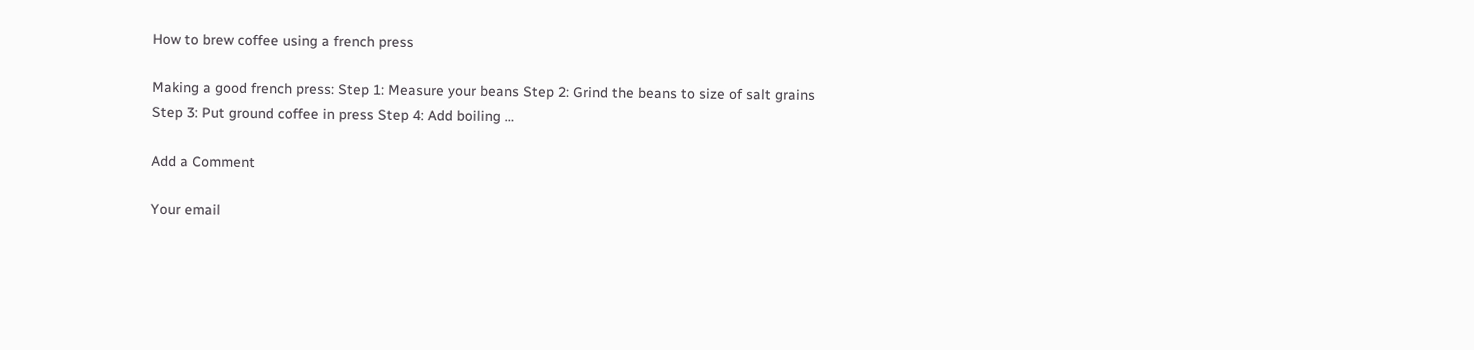How to brew coffee using a french press

Making a good french press: Step 1: Measure your beans Step 2: Grind the beans to size of salt grains Step 3: Put ground coffee in press Step 4: Add boiling …

Add a Comment

Your email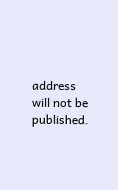address will not be published.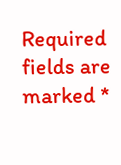Required fields are marked *